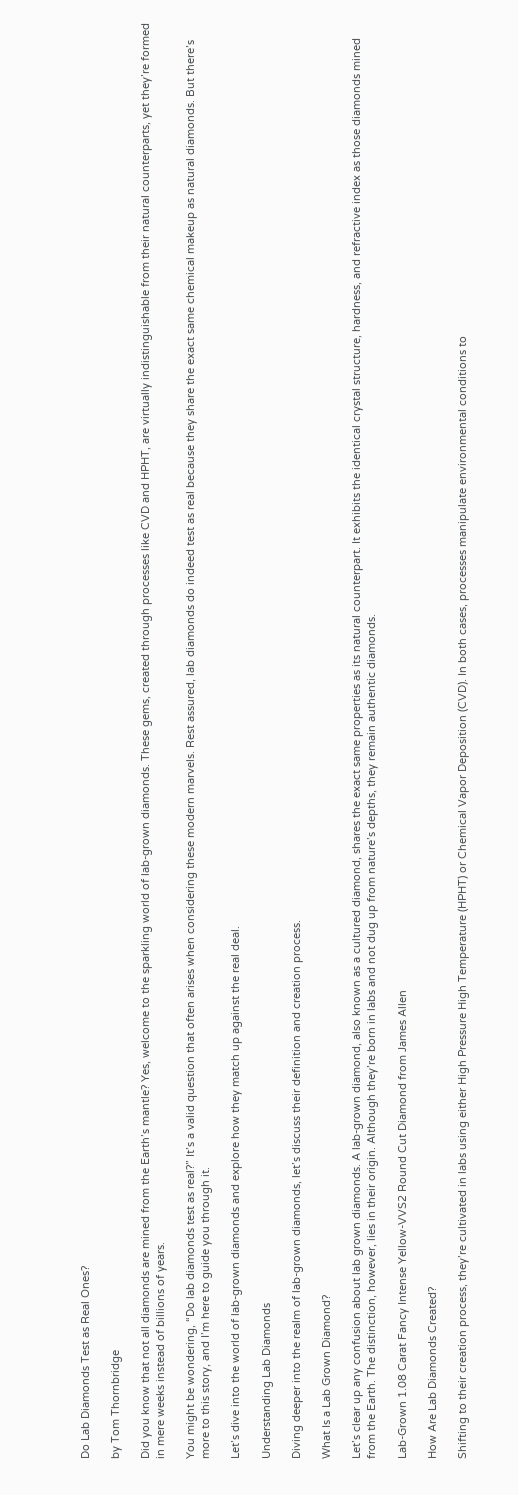Do Lab Diamonds Test as Real Ones?

by Tom Thornbridge

Did you know that not all diamonds are mined from the Earth’s mantle? Yes, welcome to the sparkling world of lab-grown diamonds. These gems, created through processes like CVD and HPHT, are virtually indistinguishable from their natural counterparts, yet they’re formed in mere weeks instead of billions of years.

You might be wondering, “Do lab diamonds test as real?” It’s a valid question that often arises when considering these modern marvels. Rest assured, lab diamonds do indeed test as real because they share the exact same chemical makeup as natural diamonds. But there’s more to this story, and I’m here to guide you through it.

Let’s dive into the world of lab-grown diamonds and explore how they match up against the real deal.

Understanding Lab Diamonds

Diving deeper into the realm of lab-grown diamonds, let’s discuss their definition and creation process.

What Is a Lab Grown Diamond?

Let’s clear up any confusion about lab grown diamonds. A lab-grown diamond, also known as a cultured diamond, shares the exact same properties as its natural counterpart. It exhibits the identical crystal structure, hardness, and refractive index as those diamonds mined from the Earth. The distinction, however, lies in their origin. Although they’re born in labs and not dug up from nature’s depths, they remain authentic diamonds.

Lab-Grown 1.08 Carat Fancy Intense Yellow-VVS2 Round Cut Diamond from James Allen

How Are Lab Diamonds Created?

Shifting to their creation process, they’re cultivated in labs using either High Pressure High Temperature (HPHT) or Chemical Vapor Deposition (CVD). In both cases, processes manipulate environmental conditions to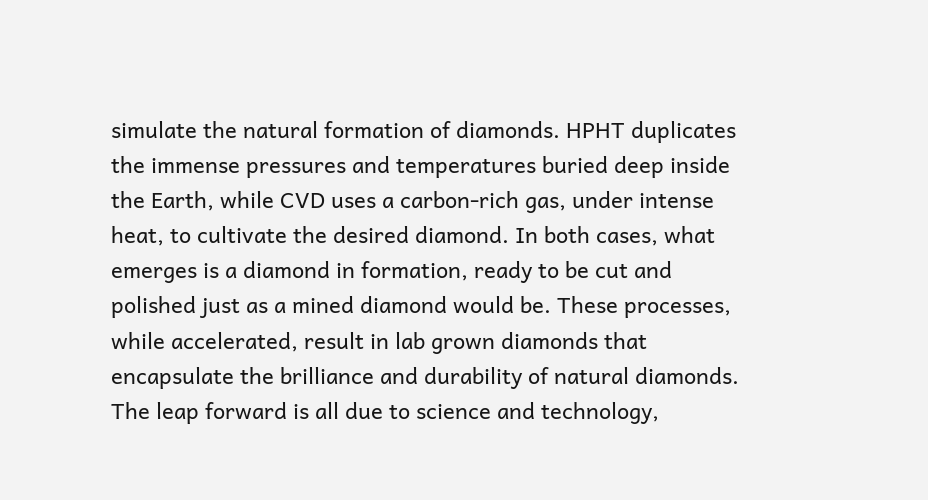simulate the natural formation of diamonds. HPHT duplicates the immense pressures and temperatures buried deep inside the Earth, while CVD uses a carbon-rich gas, under intense heat, to cultivate the desired diamond. In both cases, what emerges is a diamond in formation, ready to be cut and polished just as a mined diamond would be. These processes, while accelerated, result in lab grown diamonds that encapsulate the brilliance and durability of natural diamonds. The leap forward is all due to science and technology,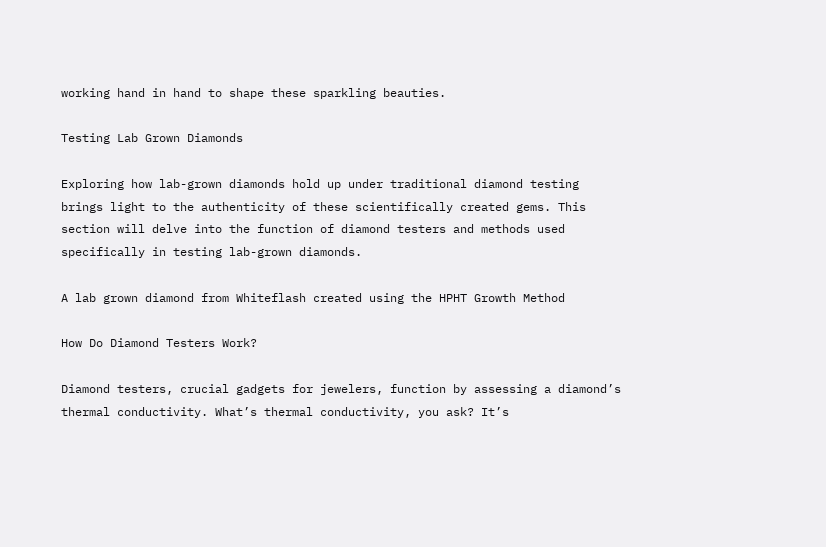working hand in hand to shape these sparkling beauties.

Testing Lab Grown Diamonds

Exploring how lab-grown diamonds hold up under traditional diamond testing brings light to the authenticity of these scientifically created gems. This section will delve into the function of diamond testers and methods used specifically in testing lab-grown diamonds.

A lab grown diamond from Whiteflash created using the HPHT Growth Method

How Do Diamond Testers Work?

Diamond testers, crucial gadgets for jewelers, function by assessing a diamond’s thermal conductivity. What’s thermal conductivity, you ask? It’s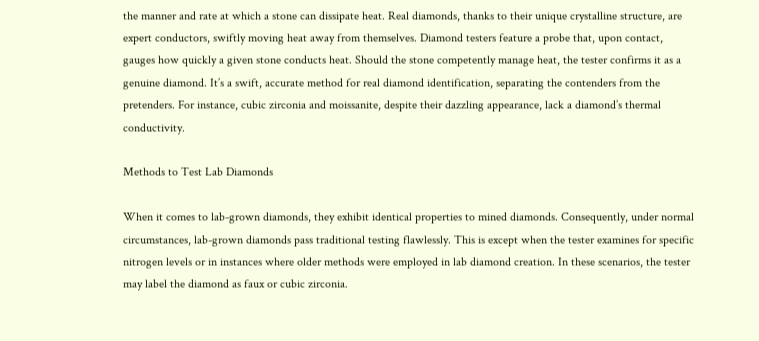the manner and rate at which a stone can dissipate heat. Real diamonds, thanks to their unique crystalline structure, are expert conductors, swiftly moving heat away from themselves. Diamond testers feature a probe that, upon contact, gauges how quickly a given stone conducts heat. Should the stone competently manage heat, the tester confirms it as a genuine diamond. It’s a swift, accurate method for real diamond identification, separating the contenders from the pretenders. For instance, cubic zirconia and moissanite, despite their dazzling appearance, lack a diamond’s thermal conductivity.

Methods to Test Lab Diamonds

When it comes to lab-grown diamonds, they exhibit identical properties to mined diamonds. Consequently, under normal circumstances, lab-grown diamonds pass traditional testing flawlessly. This is except when the tester examines for specific nitrogen levels or in instances where older methods were employed in lab diamond creation. In these scenarios, the tester may label the diamond as faux or cubic zirconia.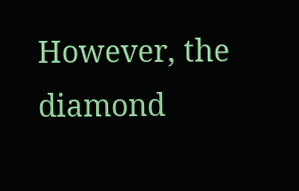However, the diamond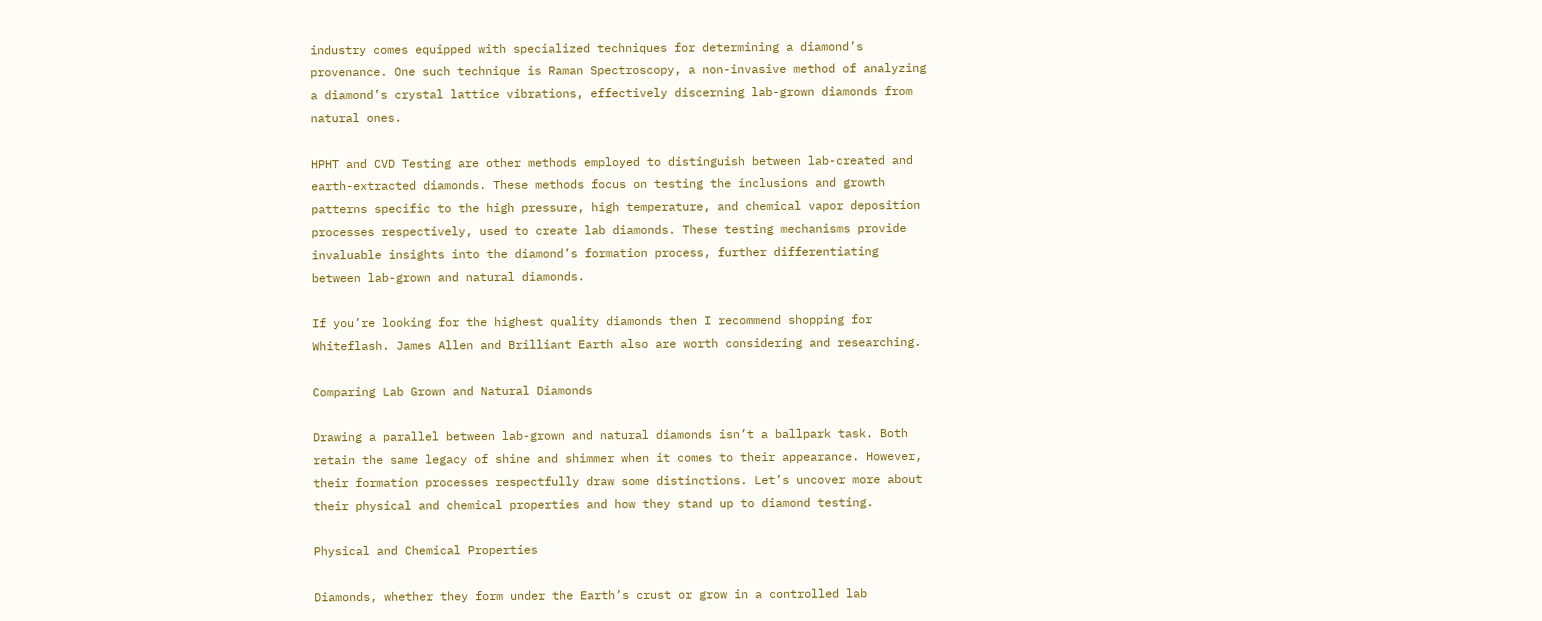industry comes equipped with specialized techniques for determining a diamond’s provenance. One such technique is Raman Spectroscopy, a non-invasive method of analyzing a diamond’s crystal lattice vibrations, effectively discerning lab-grown diamonds from natural ones.

HPHT and CVD Testing are other methods employed to distinguish between lab-created and earth-extracted diamonds. These methods focus on testing the inclusions and growth patterns specific to the high pressure, high temperature, and chemical vapor deposition processes respectively, used to create lab diamonds. These testing mechanisms provide invaluable insights into the diamond’s formation process, further differentiating between lab-grown and natural diamonds.

If you’re looking for the highest quality diamonds then I recommend shopping for Whiteflash. James Allen and Brilliant Earth also are worth considering and researching.

Comparing Lab Grown and Natural Diamonds

Drawing a parallel between lab-grown and natural diamonds isn’t a ballpark task. Both retain the same legacy of shine and shimmer when it comes to their appearance. However, their formation processes respectfully draw some distinctions. Let’s uncover more about their physical and chemical properties and how they stand up to diamond testing.

Physical and Chemical Properties

Diamonds, whether they form under the Earth’s crust or grow in a controlled lab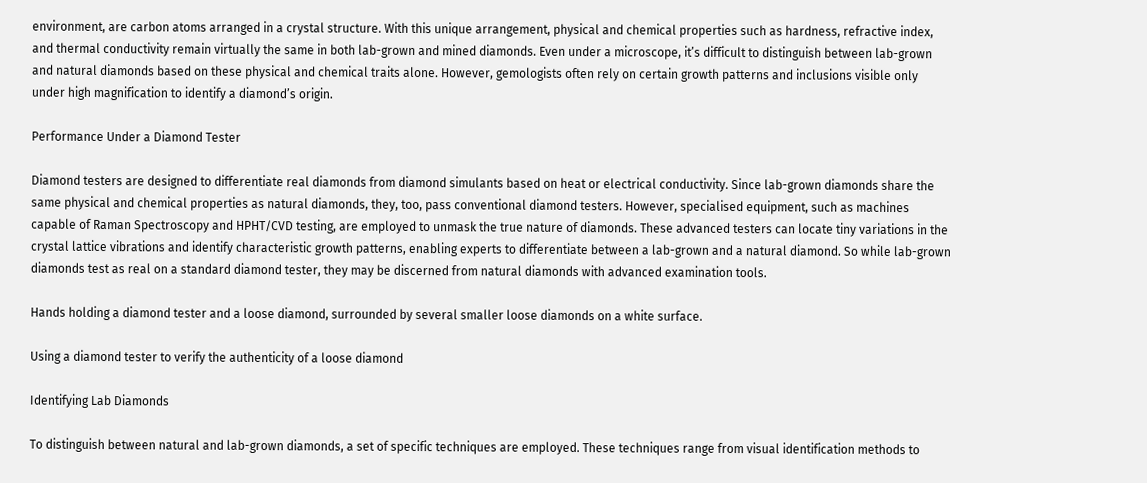environment, are carbon atoms arranged in a crystal structure. With this unique arrangement, physical and chemical properties such as hardness, refractive index, and thermal conductivity remain virtually the same in both lab-grown and mined diamonds. Even under a microscope, it’s difficult to distinguish between lab-grown and natural diamonds based on these physical and chemical traits alone. However, gemologists often rely on certain growth patterns and inclusions visible only under high magnification to identify a diamond’s origin.

Performance Under a Diamond Tester

Diamond testers are designed to differentiate real diamonds from diamond simulants based on heat or electrical conductivity. Since lab-grown diamonds share the same physical and chemical properties as natural diamonds, they, too, pass conventional diamond testers. However, specialised equipment, such as machines capable of Raman Spectroscopy and HPHT/CVD testing, are employed to unmask the true nature of diamonds. These advanced testers can locate tiny variations in the crystal lattice vibrations and identify characteristic growth patterns, enabling experts to differentiate between a lab-grown and a natural diamond. So while lab-grown diamonds test as real on a standard diamond tester, they may be discerned from natural diamonds with advanced examination tools.

Hands holding a diamond tester and a loose diamond, surrounded by several smaller loose diamonds on a white surface.

Using a diamond tester to verify the authenticity of a loose diamond

Identifying Lab Diamonds

To distinguish between natural and lab-grown diamonds, a set of specific techniques are employed. These techniques range from visual identification methods to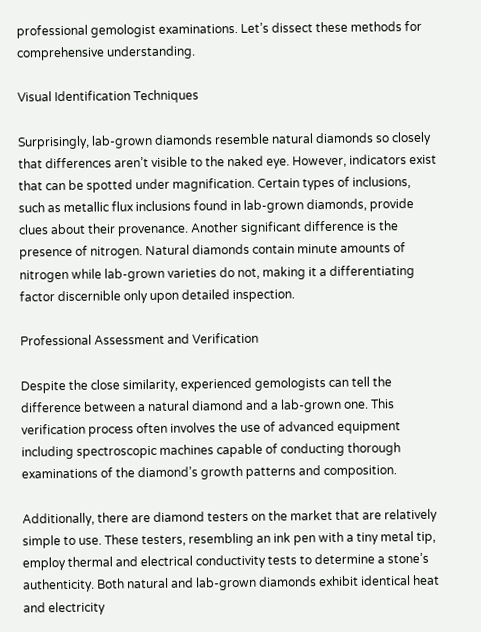professional gemologist examinations. Let’s dissect these methods for comprehensive understanding.

Visual Identification Techniques

Surprisingly, lab-grown diamonds resemble natural diamonds so closely that differences aren’t visible to the naked eye. However, indicators exist that can be spotted under magnification. Certain types of inclusions, such as metallic flux inclusions found in lab-grown diamonds, provide clues about their provenance. Another significant difference is the presence of nitrogen. Natural diamonds contain minute amounts of nitrogen while lab-grown varieties do not, making it a differentiating factor discernible only upon detailed inspection.

Professional Assessment and Verification

Despite the close similarity, experienced gemologists can tell the difference between a natural diamond and a lab-grown one. This verification process often involves the use of advanced equipment including spectroscopic machines capable of conducting thorough examinations of the diamond’s growth patterns and composition.

Additionally, there are diamond testers on the market that are relatively simple to use. These testers, resembling an ink pen with a tiny metal tip, employ thermal and electrical conductivity tests to determine a stone’s authenticity. Both natural and lab-grown diamonds exhibit identical heat and electricity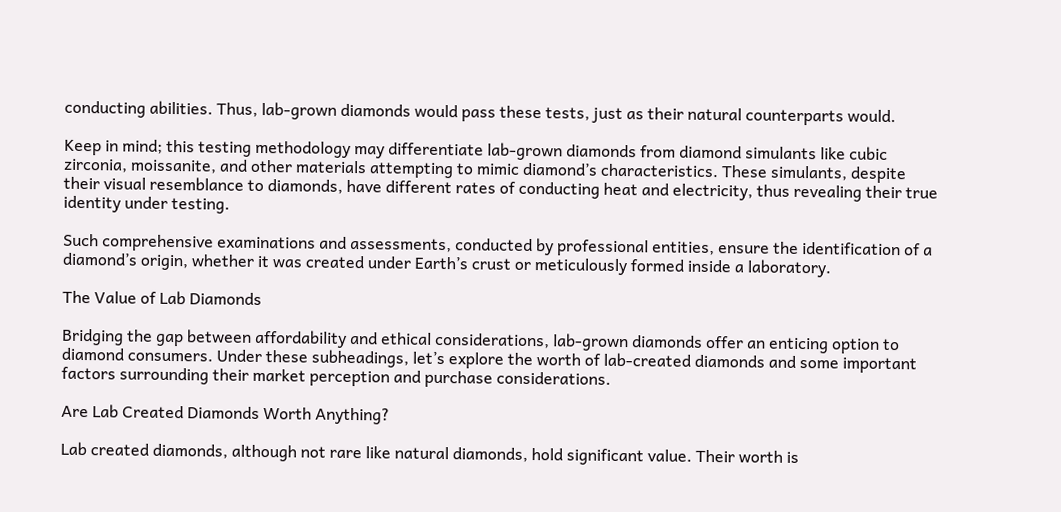conducting abilities. Thus, lab-grown diamonds would pass these tests, just as their natural counterparts would.

Keep in mind; this testing methodology may differentiate lab-grown diamonds from diamond simulants like cubic zirconia, moissanite, and other materials attempting to mimic diamond’s characteristics. These simulants, despite their visual resemblance to diamonds, have different rates of conducting heat and electricity, thus revealing their true identity under testing.

Such comprehensive examinations and assessments, conducted by professional entities, ensure the identification of a diamond’s origin, whether it was created under Earth’s crust or meticulously formed inside a laboratory.

The Value of Lab Diamonds

Bridging the gap between affordability and ethical considerations, lab-grown diamonds offer an enticing option to diamond consumers. Under these subheadings, let’s explore the worth of lab-created diamonds and some important factors surrounding their market perception and purchase considerations.

Are Lab Created Diamonds Worth Anything?

Lab created diamonds, although not rare like natural diamonds, hold significant value. Their worth is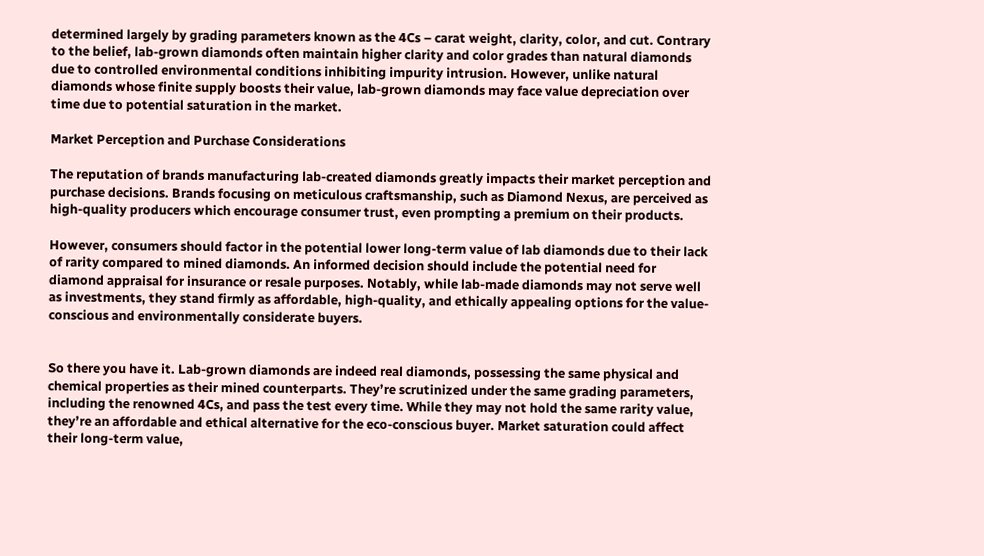determined largely by grading parameters known as the 4Cs – carat weight, clarity, color, and cut. Contrary to the belief, lab-grown diamonds often maintain higher clarity and color grades than natural diamonds due to controlled environmental conditions inhibiting impurity intrusion. However, unlike natural diamonds whose finite supply boosts their value, lab-grown diamonds may face value depreciation over time due to potential saturation in the market.

Market Perception and Purchase Considerations

The reputation of brands manufacturing lab-created diamonds greatly impacts their market perception and purchase decisions. Brands focusing on meticulous craftsmanship, such as Diamond Nexus, are perceived as high-quality producers which encourage consumer trust, even prompting a premium on their products.

However, consumers should factor in the potential lower long-term value of lab diamonds due to their lack of rarity compared to mined diamonds. An informed decision should include the potential need for diamond appraisal for insurance or resale purposes. Notably, while lab-made diamonds may not serve well as investments, they stand firmly as affordable, high-quality, and ethically appealing options for the value-conscious and environmentally considerate buyers.


So there you have it. Lab-grown diamonds are indeed real diamonds, possessing the same physical and chemical properties as their mined counterparts. They’re scrutinized under the same grading parameters, including the renowned 4Cs, and pass the test every time. While they may not hold the same rarity value, they’re an affordable and ethical alternative for the eco-conscious buyer. Market saturation could affect their long-term value,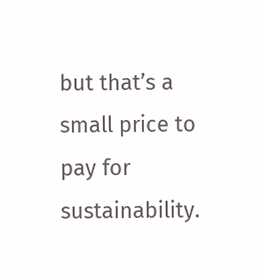but that’s a small price to pay for sustainability.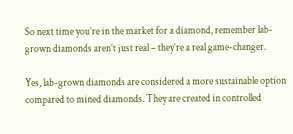So next time you’re in the market for a diamond, remember lab-grown diamonds aren’t just real – they’re a real game-changer.

Yes, lab-grown diamonds are considered a more sustainable option compared to mined diamonds. They are created in controlled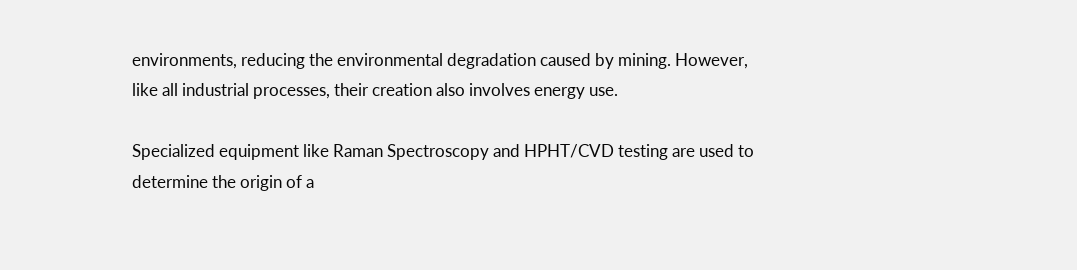environments, reducing the environmental degradation caused by mining. However, like all industrial processes, their creation also involves energy use.

Specialized equipment like Raman Spectroscopy and HPHT/CVD testing are used to determine the origin of a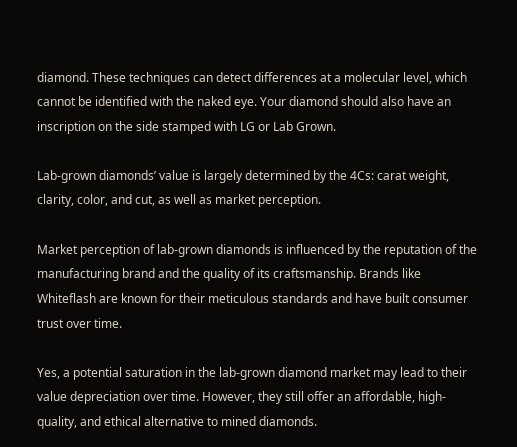diamond. These techniques can detect differences at a molecular level, which cannot be identified with the naked eye. Your diamond should also have an inscription on the side stamped with LG or Lab Grown.

Lab-grown diamonds’ value is largely determined by the 4Cs: carat weight, clarity, color, and cut, as well as market perception.

Market perception of lab-grown diamonds is influenced by the reputation of the manufacturing brand and the quality of its craftsmanship. Brands like Whiteflash are known for their meticulous standards and have built consumer trust over time.

Yes, a potential saturation in the lab-grown diamond market may lead to their value depreciation over time. However, they still offer an affordable, high-quality, and ethical alternative to mined diamonds.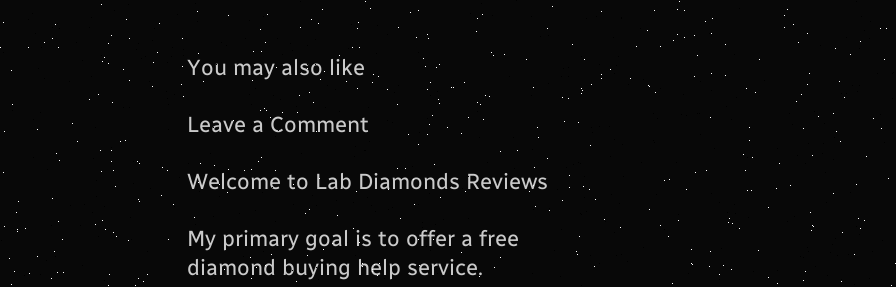You may also like

Leave a Comment

Welcome to Lab Diamonds Reviews

My primary goal is to offer a free diamond buying help service.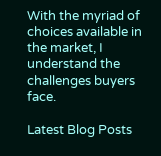With the myriad of choices available in the market, I understand the challenges buyers face.

Latest Blog Posts